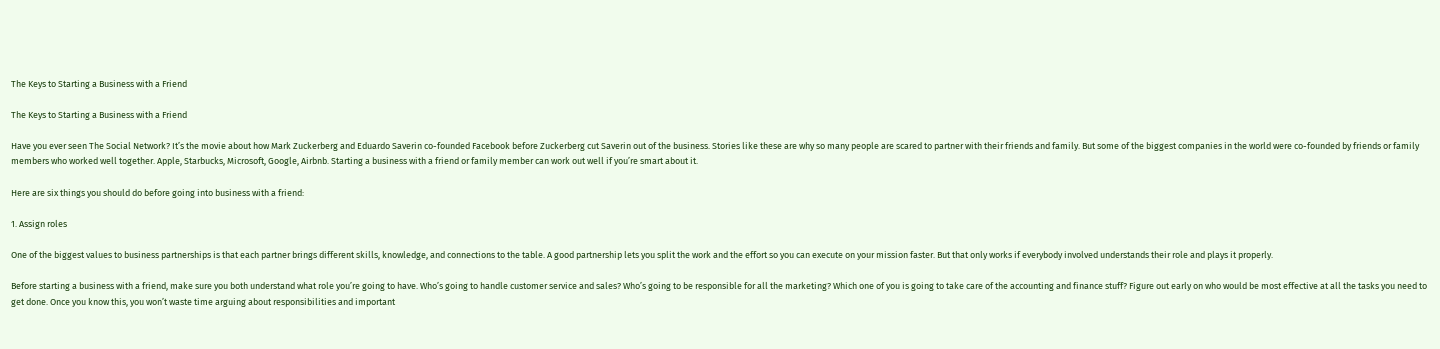The Keys to Starting a Business with a Friend

The Keys to Starting a Business with a Friend

Have you ever seen The Social Network? It’s the movie about how Mark Zuckerberg and Eduardo Saverin co-founded Facebook before Zuckerberg cut Saverin out of the business. Stories like these are why so many people are scared to partner with their friends and family. But some of the biggest companies in the world were co-founded by friends or family members who worked well together. Apple, Starbucks, Microsoft, Google, Airbnb. Starting a business with a friend or family member can work out well if you’re smart about it.

Here are six things you should do before going into business with a friend:

1. Assign roles

One of the biggest values to business partnerships is that each partner brings different skills, knowledge, and connections to the table. A good partnership lets you split the work and the effort so you can execute on your mission faster. But that only works if everybody involved understands their role and plays it properly.

Before starting a business with a friend, make sure you both understand what role you’re going to have. Who’s going to handle customer service and sales? Who’s going to be responsible for all the marketing? Which one of you is going to take care of the accounting and finance stuff? Figure out early on who would be most effective at all the tasks you need to get done. Once you know this, you won’t waste time arguing about responsibilities and important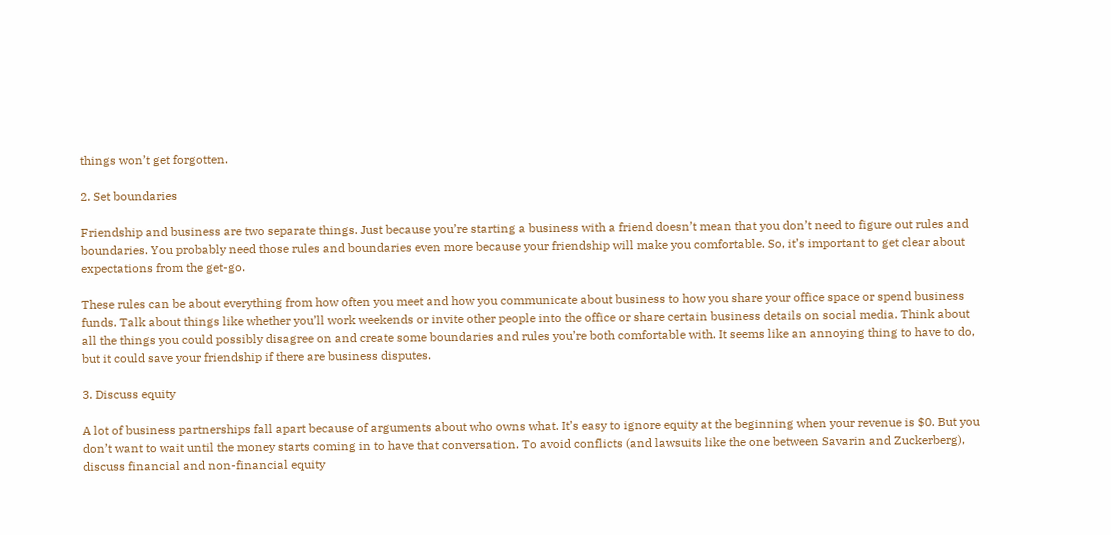things won’t get forgotten.

2. Set boundaries

Friendship and business are two separate things. Just because you’re starting a business with a friend doesn’t mean that you don’t need to figure out rules and boundaries. You probably need those rules and boundaries even more because your friendship will make you comfortable. So, it’s important to get clear about expectations from the get-go.

These rules can be about everything from how often you meet and how you communicate about business to how you share your office space or spend business funds. Talk about things like whether you’ll work weekends or invite other people into the office or share certain business details on social media. Think about all the things you could possibly disagree on and create some boundaries and rules you’re both comfortable with. It seems like an annoying thing to have to do, but it could save your friendship if there are business disputes.

3. Discuss equity

A lot of business partnerships fall apart because of arguments about who owns what. It’s easy to ignore equity at the beginning when your revenue is $0. But you don’t want to wait until the money starts coming in to have that conversation. To avoid conflicts (and lawsuits like the one between Savarin and Zuckerberg), discuss financial and non-financial equity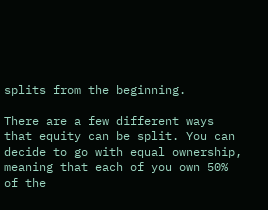splits from the beginning.

There are a few different ways that equity can be split. You can decide to go with equal ownership, meaning that each of you own 50% of the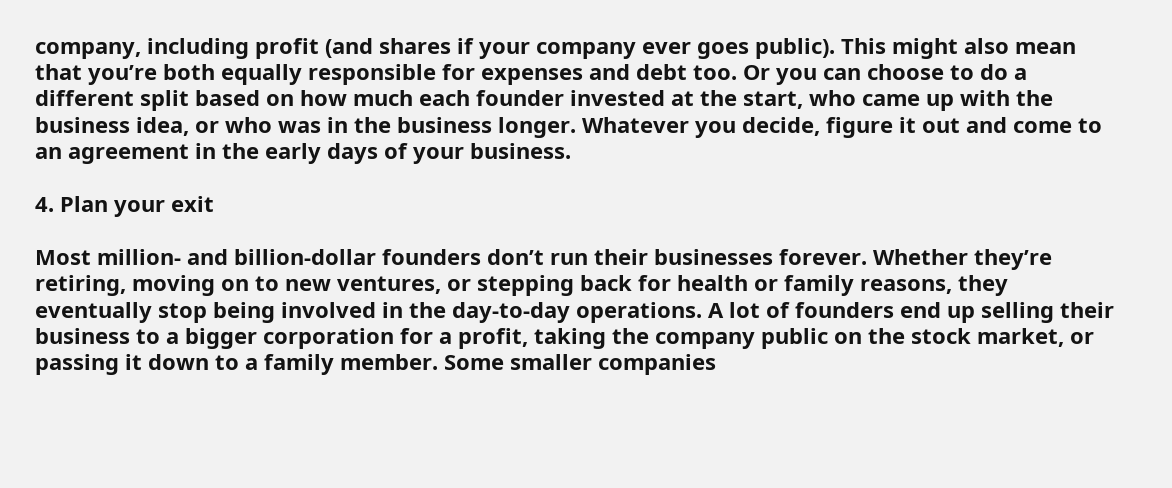company, including profit (and shares if your company ever goes public). This might also mean that you’re both equally responsible for expenses and debt too. Or you can choose to do a different split based on how much each founder invested at the start, who came up with the business idea, or who was in the business longer. Whatever you decide, figure it out and come to an agreement in the early days of your business.

4. Plan your exit

Most million- and billion-dollar founders don’t run their businesses forever. Whether they’re retiring, moving on to new ventures, or stepping back for health or family reasons, they eventually stop being involved in the day-to-day operations. A lot of founders end up selling their business to a bigger corporation for a profit, taking the company public on the stock market, or passing it down to a family member. Some smaller companies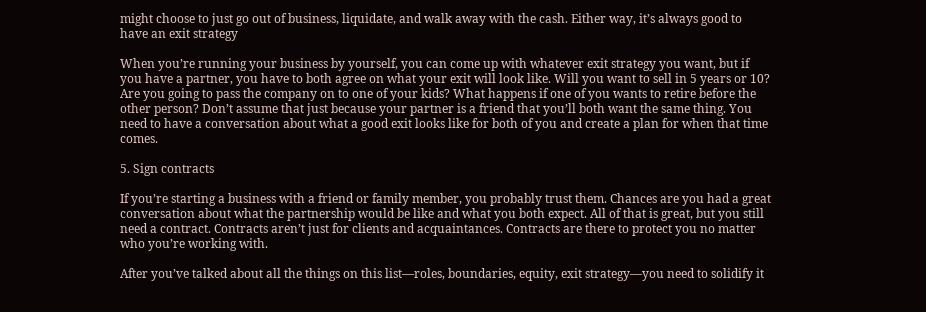might choose to just go out of business, liquidate, and walk away with the cash. Either way, it’s always good to have an exit strategy

When you’re running your business by yourself, you can come up with whatever exit strategy you want, but if you have a partner, you have to both agree on what your exit will look like. Will you want to sell in 5 years or 10? Are you going to pass the company on to one of your kids? What happens if one of you wants to retire before the other person? Don’t assume that just because your partner is a friend that you’ll both want the same thing. You need to have a conversation about what a good exit looks like for both of you and create a plan for when that time comes.

5. Sign contracts

If you’re starting a business with a friend or family member, you probably trust them. Chances are you had a great conversation about what the partnership would be like and what you both expect. All of that is great, but you still need a contract. Contracts aren’t just for clients and acquaintances. Contracts are there to protect you no matter who you’re working with.

After you’ve talked about all the things on this list—roles, boundaries, equity, exit strategy—you need to solidify it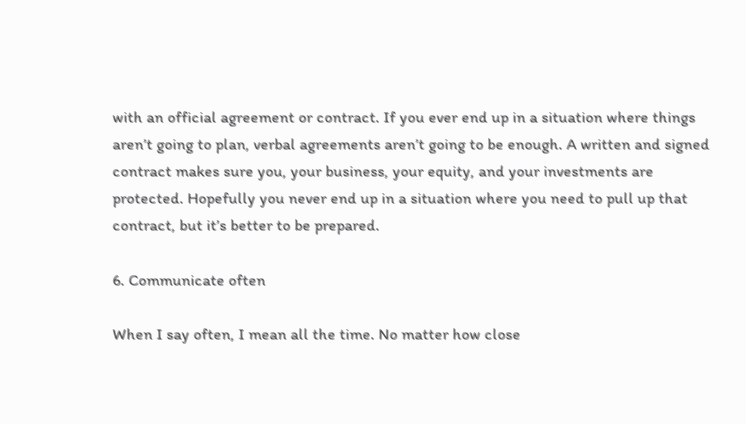with an official agreement or contract. If you ever end up in a situation where things aren’t going to plan, verbal agreements aren’t going to be enough. A written and signed contract makes sure you, your business, your equity, and your investments are protected. Hopefully you never end up in a situation where you need to pull up that contract, but it’s better to be prepared.

6. Communicate often

When I say often, I mean all the time. No matter how close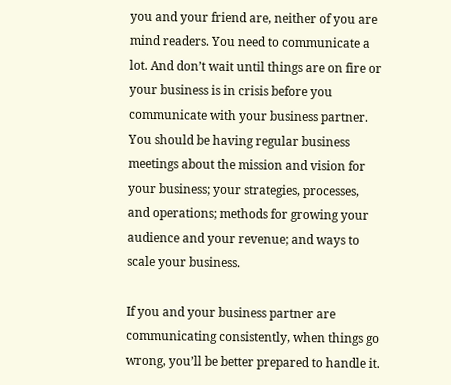you and your friend are, neither of you are mind readers. You need to communicate a lot. And don’t wait until things are on fire or your business is in crisis before you communicate with your business partner. You should be having regular business meetings about the mission and vision for your business; your strategies, processes, and operations; methods for growing your audience and your revenue; and ways to scale your business.

If you and your business partner are communicating consistently, when things go wrong, you’ll be better prepared to handle it.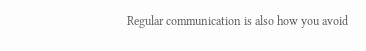Regular communication is also how you avoid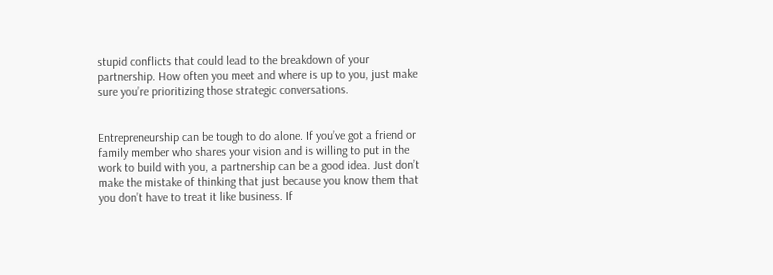stupid conflicts that could lead to the breakdown of your partnership. How often you meet and where is up to you, just make sure you’re prioritizing those strategic conversations.


Entrepreneurship can be tough to do alone. If you’ve got a friend or family member who shares your vision and is willing to put in the work to build with you, a partnership can be a good idea. Just don’t make the mistake of thinking that just because you know them that you don’t have to treat it like business. If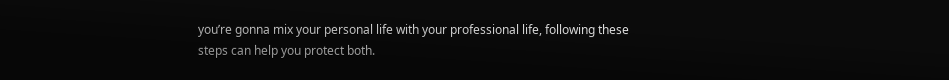you’re gonna mix your personal life with your professional life, following these steps can help you protect both.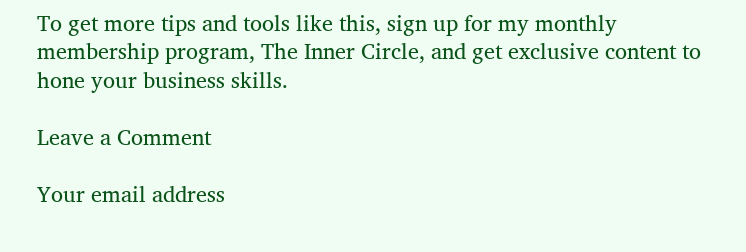To get more tips and tools like this, sign up for my monthly membership program, The Inner Circle, and get exclusive content to hone your business skills.

Leave a Comment

Your email address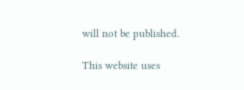will not be published.

This website uses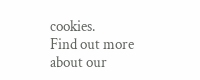cookies.
Find out more about our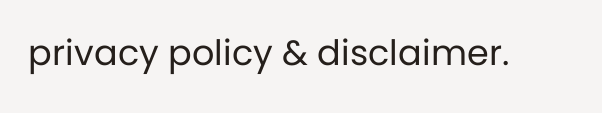privacy policy & disclaimer.